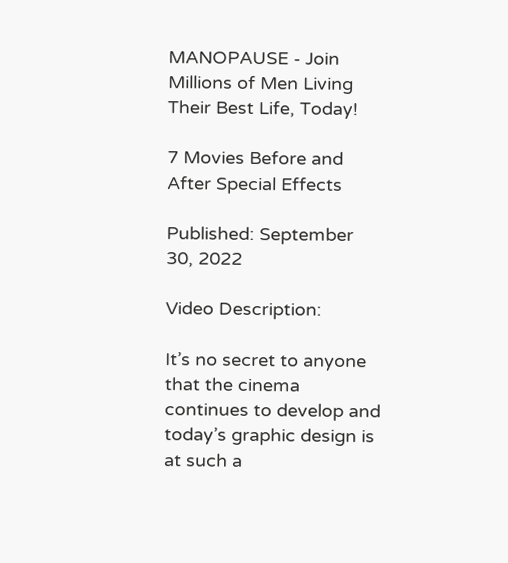MANOPAUSE - Join Millions of Men Living Their Best Life, Today!

7 Movies Before and After Special Effects

Published: September 30, 2022

Video Description:

It’s no secret to anyone that the cinema continues to develop and today’s graphic design is at such a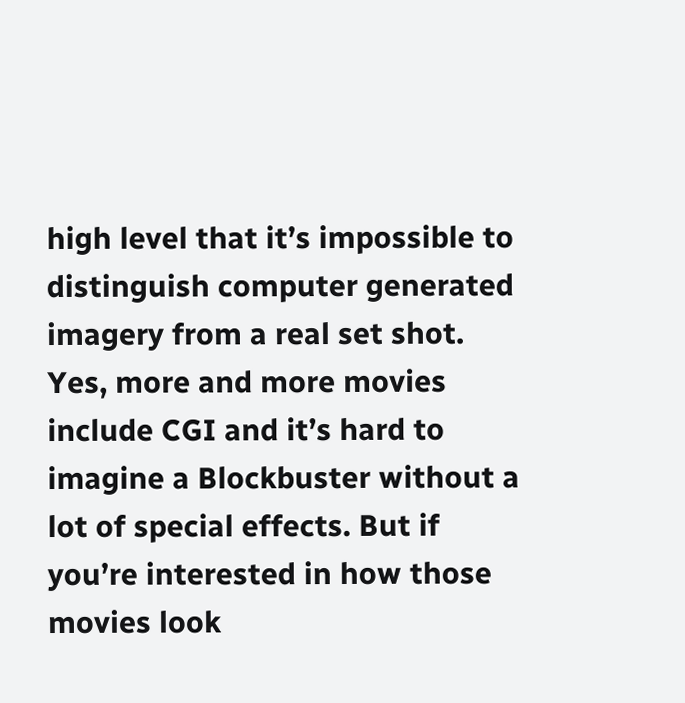high level that it’s impossible to distinguish computer generated imagery from a real set shot. Yes, more and more movies include CGI and it’s hard to imagine a Blockbuster without a lot of special effects. But if you’re interested in how those movies look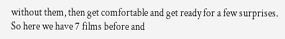without them, then get comfortable and get ready for a few surprises. So here we have 7 films before and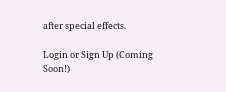after special effects.

Login or Sign Up (Coming Soon!)